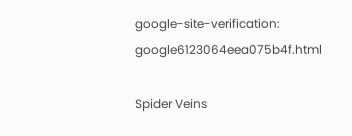google-site-verification: google6123064eea075b4f.html

Spider Veins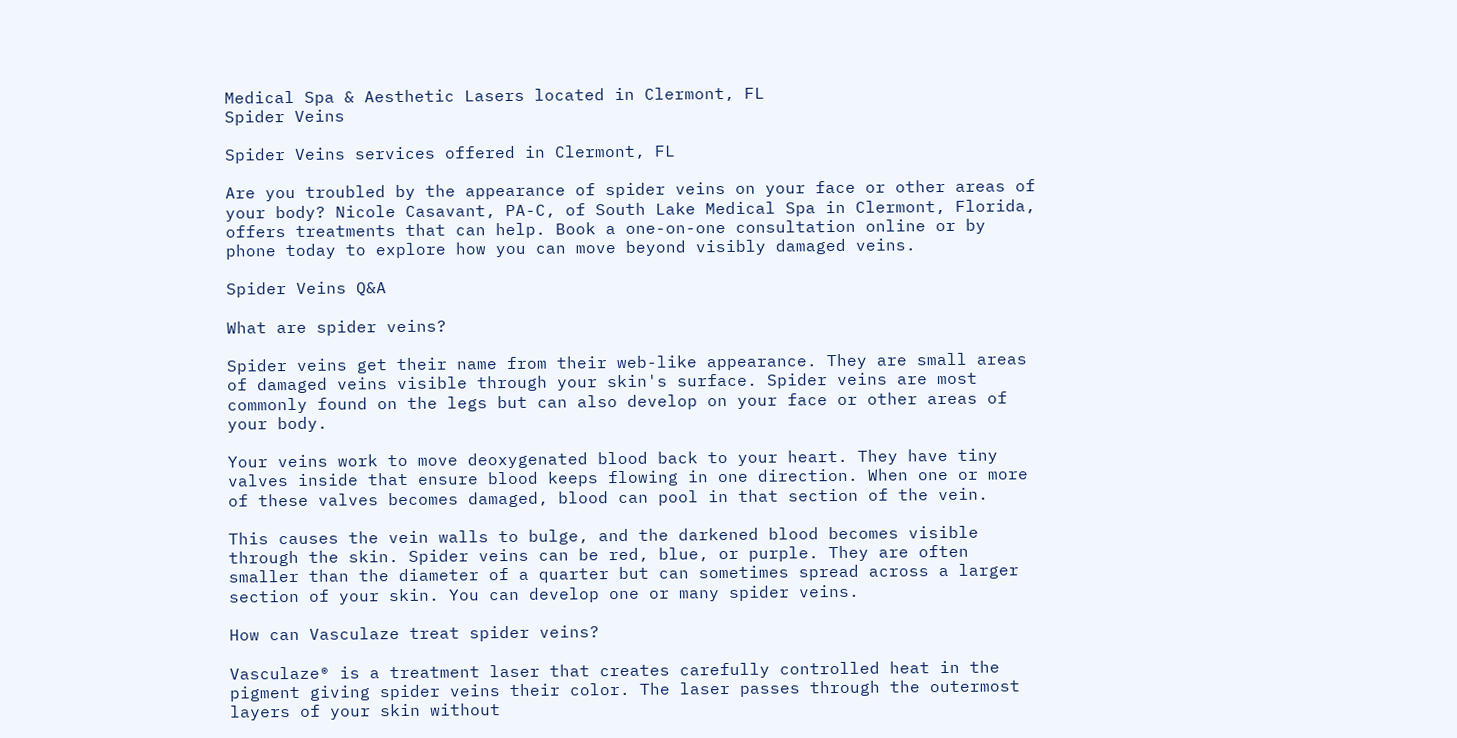Medical Spa & Aesthetic Lasers located in Clermont, FL
Spider Veins

Spider Veins services offered in Clermont, FL

Are you troubled by the appearance of spider veins on your face or other areas of your body? Nicole Casavant, PA-C, of South Lake Medical Spa in Clermont, Florida, offers treatments that can help. Book a one-on-one consultation online or by phone today to explore how you can move beyond visibly damaged veins.

Spider Veins Q&A

What are spider veins?

Spider veins get their name from their web-like appearance. They are small areas of damaged veins visible through your skin's surface. Spider veins are most commonly found on the legs but can also develop on your face or other areas of your body.

Your veins work to move deoxygenated blood back to your heart. They have tiny valves inside that ensure blood keeps flowing in one direction. When one or more of these valves becomes damaged, blood can pool in that section of the vein.

This causes the vein walls to bulge, and the darkened blood becomes visible through the skin. Spider veins can be red, blue, or purple. They are often smaller than the diameter of a quarter but can sometimes spread across a larger section of your skin. You can develop one or many spider veins.

How can Vasculaze treat spider veins?

Vasculaze® is a treatment laser that creates carefully controlled heat in the pigment giving spider veins their color. The laser passes through the outermost layers of your skin without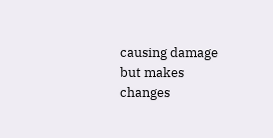causing damage but makes changes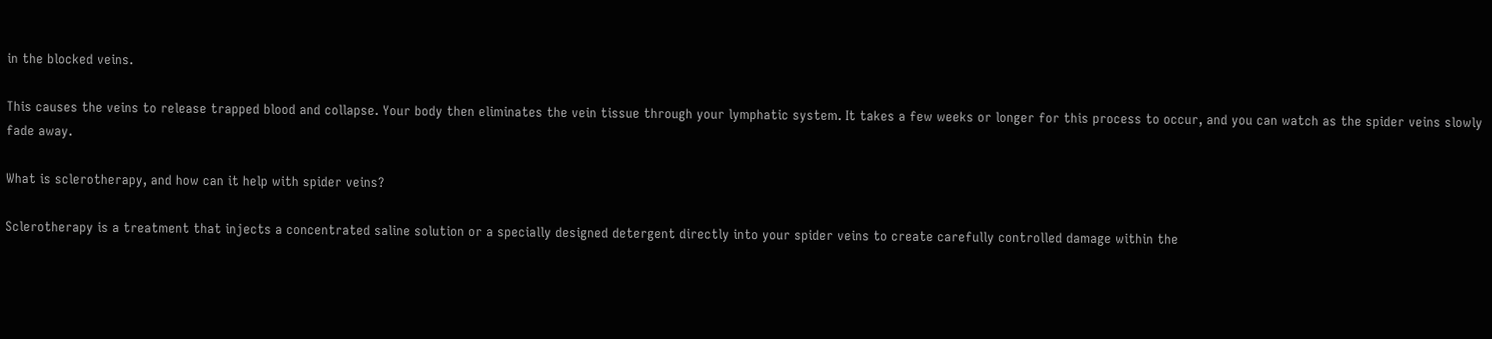in the blocked veins.

This causes the veins to release trapped blood and collapse. Your body then eliminates the vein tissue through your lymphatic system. It takes a few weeks or longer for this process to occur, and you can watch as the spider veins slowly fade away.

What is sclerotherapy, and how can it help with spider veins?

Sclerotherapy is a treatment that injects a concentrated saline solution or a specially designed detergent directly into your spider veins to create carefully controlled damage within the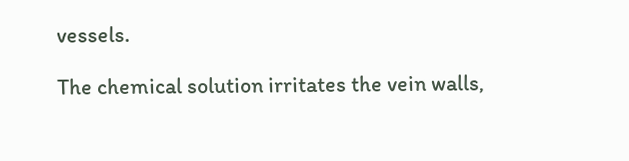vessels.

The chemical solution irritates the vein walls,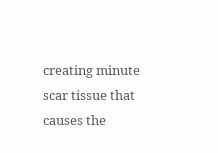creating minute scar tissue that causes the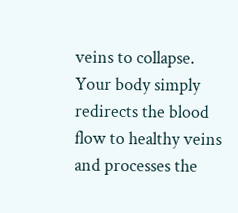veins to collapse. Your body simply redirects the blood flow to healthy veins and processes the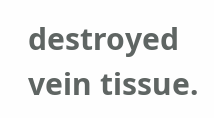destroyed vein tissue.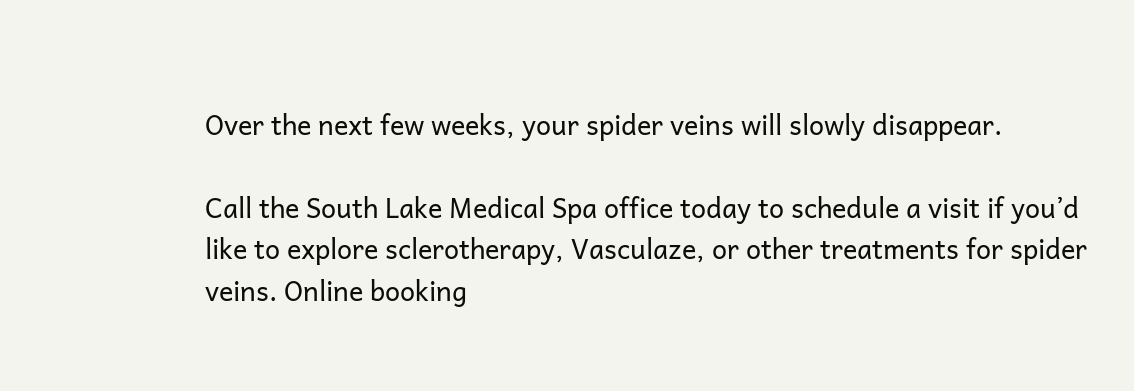Over the next few weeks, your spider veins will slowly disappear.

Call the South Lake Medical Spa office today to schedule a visit if you’d like to explore sclerotherapy, Vasculaze, or other treatments for spider veins. Online booking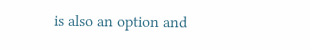is also an option and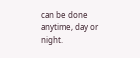can be done anytime, day or night.